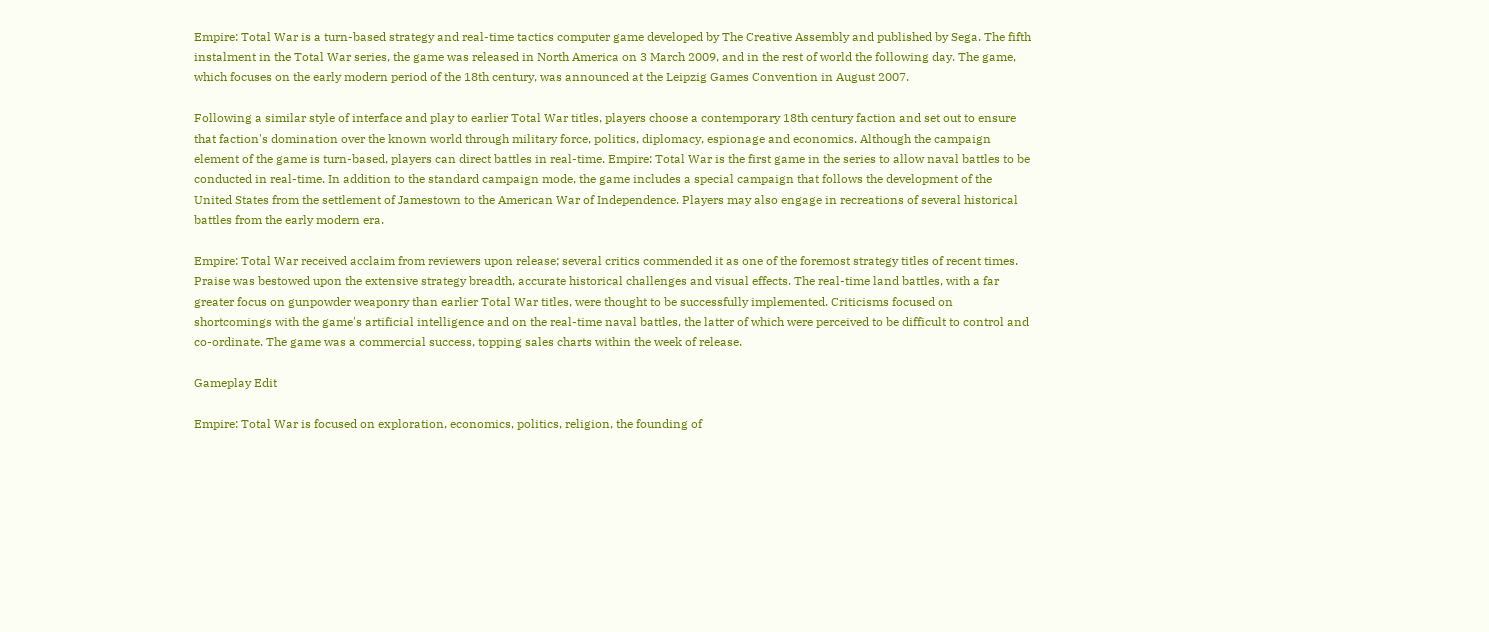Empire: Total War is a turn-based strategy and real-time tactics computer game developed by The Creative Assembly and published by Sega. The fifth instalment in the Total War series, the game was released in North America on 3 March 2009, and in the rest of world the following day. The game, which focuses on the early modern period of the 18th century, was announced at the Leipzig Games Convention in August 2007.

Following a similar style of interface and play to earlier Total War titles, players choose a contemporary 18th century faction and set out to ensure that faction's domination over the known world through military force, politics, diplomacy, espionage and economics. Although the campaign element of the game is turn-based, players can direct battles in real-time. Empire: Total War is the first game in the series to allow naval battles to be conducted in real-time. In addition to the standard campaign mode, the game includes a special campaign that follows the development of the United States from the settlement of Jamestown to the American War of Independence. Players may also engage in recreations of several historical battles from the early modern era.

Empire: Total War received acclaim from reviewers upon release; several critics commended it as one of the foremost strategy titles of recent times. Praise was bestowed upon the extensive strategy breadth, accurate historical challenges and visual effects. The real-time land battles, with a far greater focus on gunpowder weaponry than earlier Total War titles, were thought to be successfully implemented. Criticisms focused on shortcomings with the game's artificial intelligence and on the real-time naval battles, the latter of which were perceived to be difficult to control and co-ordinate. The game was a commercial success, topping sales charts within the week of release.

Gameplay Edit

Empire: Total War is focused on exploration, economics, politics, religion, the founding of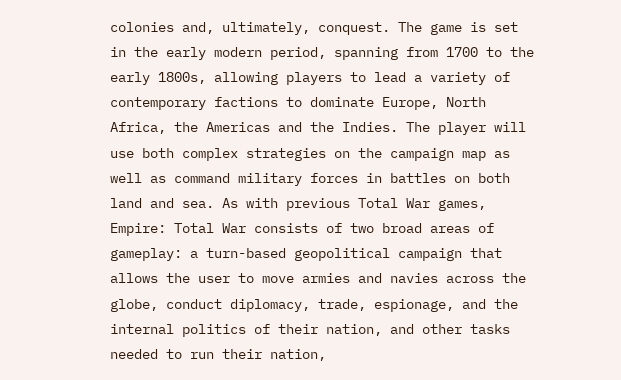colonies and, ultimately, conquest. The game is set in the early modern period, spanning from 1700 to the early 1800s, allowing players to lead a variety of contemporary factions to dominate Europe, North Africa, the Americas and the Indies. The player will use both complex strategies on the campaign map as well as command military forces in battles on both land and sea. As with previous Total War games, Empire: Total War consists of two broad areas of gameplay: a turn-based geopolitical campaign that allows the user to move armies and navies across the globe, conduct diplomacy, trade, espionage, and the internal politics of their nation, and other tasks needed to run their nation,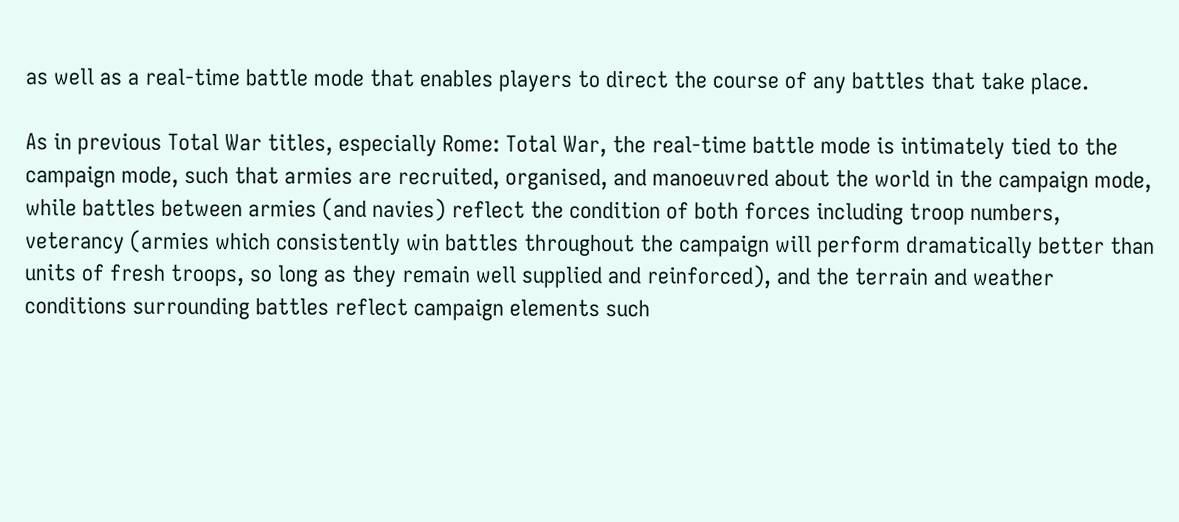as well as a real-time battle mode that enables players to direct the course of any battles that take place.

As in previous Total War titles, especially Rome: Total War, the real-time battle mode is intimately tied to the campaign mode, such that armies are recruited, organised, and manoeuvred about the world in the campaign mode, while battles between armies (and navies) reflect the condition of both forces including troop numbers, veterancy (armies which consistently win battles throughout the campaign will perform dramatically better than units of fresh troops, so long as they remain well supplied and reinforced), and the terrain and weather conditions surrounding battles reflect campaign elements such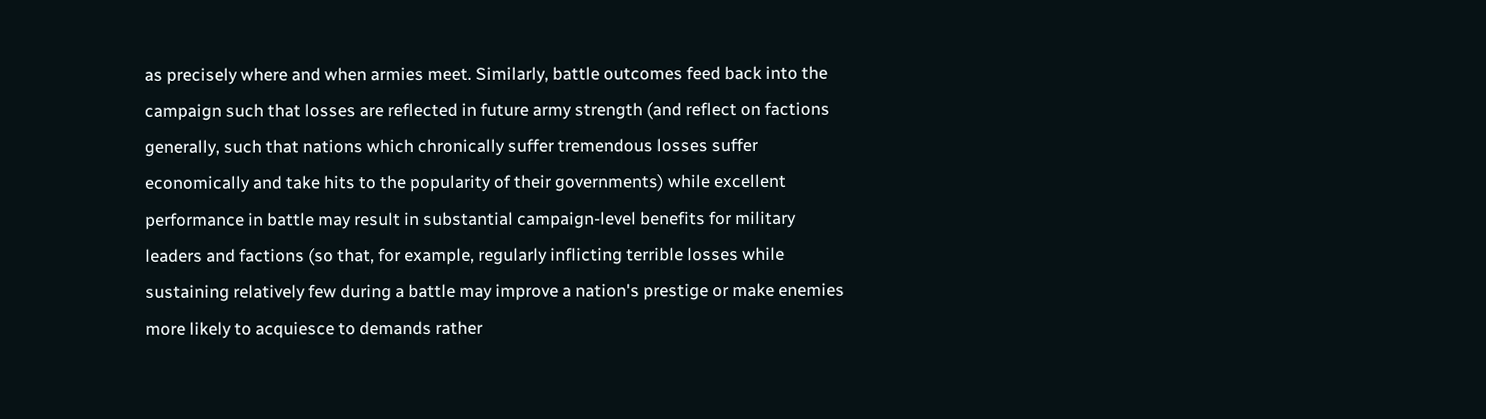as precisely where and when armies meet. Similarly, battle outcomes feed back into the campaign such that losses are reflected in future army strength (and reflect on factions generally, such that nations which chronically suffer tremendous losses suffer economically and take hits to the popularity of their governments) while excellent performance in battle may result in substantial campaign-level benefits for military leaders and factions (so that, for example, regularly inflicting terrible losses while sustaining relatively few during a battle may improve a nation's prestige or make enemies more likely to acquiesce to demands rather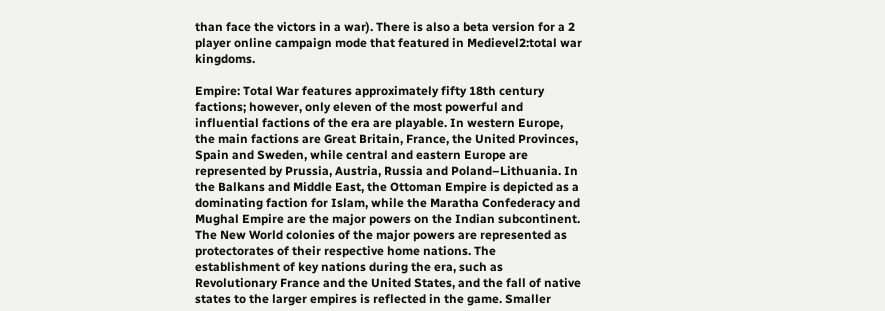than face the victors in a war). There is also a beta version for a 2 player online campaign mode that featured in Medievel2:total war kingdoms.

Empire: Total War features approximately fifty 18th century factions; however, only eleven of the most powerful and influential factions of the era are playable. In western Europe, the main factions are Great Britain, France, the United Provinces, Spain and Sweden, while central and eastern Europe are represented by Prussia, Austria, Russia and Poland–Lithuania. In the Balkans and Middle East, the Ottoman Empire is depicted as a dominating faction for Islam, while the Maratha Confederacy and Mughal Empire are the major powers on the Indian subcontinent. The New World colonies of the major powers are represented as protectorates of their respective home nations. The establishment of key nations during the era, such as Revolutionary France and the United States, and the fall of native states to the larger empires is reflected in the game. Smaller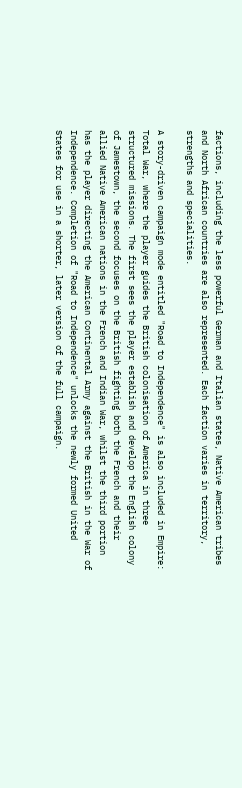factions, including the less powerful German and Italian states, Native American tribes and North African countries are also represented. Each faction varies in territory, strengths and specialities.

A story-driven campaign mode entitled "Road to Independence" is also included in Empire: Total War, where the player guides the British colonisation of America in three structured missions. The first sees the player establish and develop the English colony of Jamestown, the second focuses on the British fighting both the French and their allied Native American nations in the French and Indian War, whilst the third portion has the player directing the American Continental Army against the British in the War of Independence. Completion of "Road to Independence" unlocks the newly formed United States for use in a shorter, later version of the full campaign.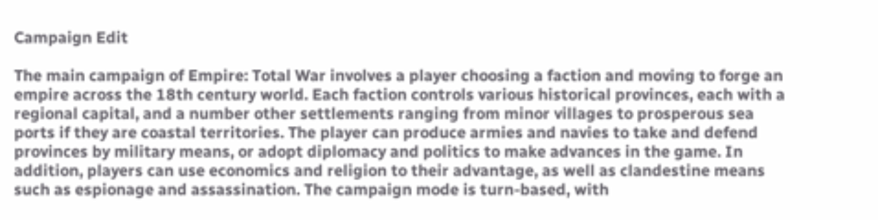Campaign Edit

The main campaign of Empire: Total War involves a player choosing a faction and moving to forge an empire across the 18th century world. Each faction controls various historical provinces, each with a regional capital, and a number other settlements ranging from minor villages to prosperous sea ports if they are coastal territories. The player can produce armies and navies to take and defend provinces by military means, or adopt diplomacy and politics to make advances in the game. In addition, players can use economics and religion to their advantage, as well as clandestine means such as espionage and assassination. The campaign mode is turn-based, with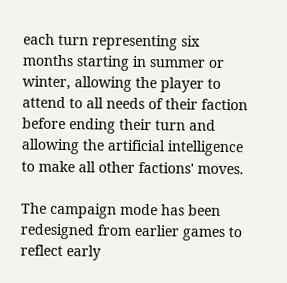each turn representing six months starting in summer or winter, allowing the player to attend to all needs of their faction before ending their turn and allowing the artificial intelligence to make all other factions' moves.

The campaign mode has been redesigned from earlier games to reflect early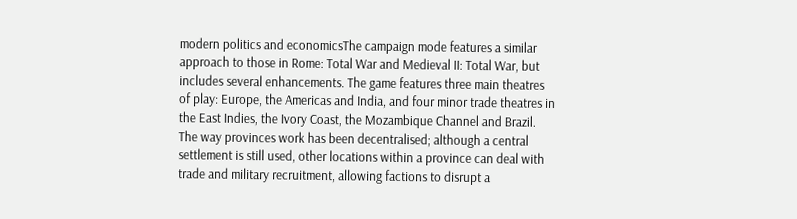modern politics and economicsThe campaign mode features a similar approach to those in Rome: Total War and Medieval II: Total War, but includes several enhancements. The game features three main theatres of play: Europe, the Americas and India, and four minor trade theatres in the East Indies, the Ivory Coast, the Mozambique Channel and Brazil. The way provinces work has been decentralised; although a central settlement is still used, other locations within a province can deal with trade and military recruitment, allowing factions to disrupt a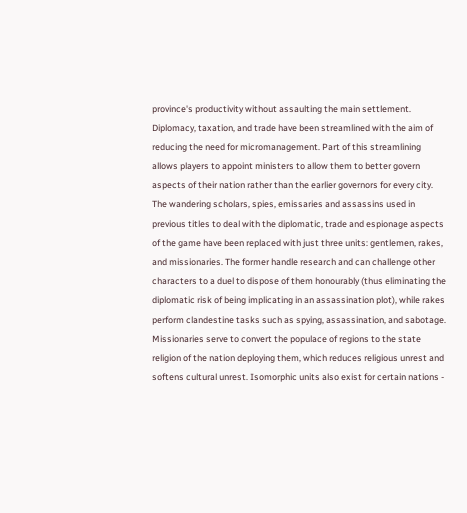province's productivity without assaulting the main settlement. Diplomacy, taxation, and trade have been streamlined with the aim of reducing the need for micromanagement. Part of this streamlining allows players to appoint ministers to allow them to better govern aspects of their nation rather than the earlier governors for every city. The wandering scholars, spies, emissaries and assassins used in previous titles to deal with the diplomatic, trade and espionage aspects of the game have been replaced with just three units: gentlemen, rakes, and missionaries. The former handle research and can challenge other characters to a duel to dispose of them honourably (thus eliminating the diplomatic risk of being implicating in an assassination plot), while rakes perform clandestine tasks such as spying, assassination, and sabotage. Missionaries serve to convert the populace of regions to the state religion of the nation deploying them, which reduces religious unrest and softens cultural unrest. Isomorphic units also exist for certain nations -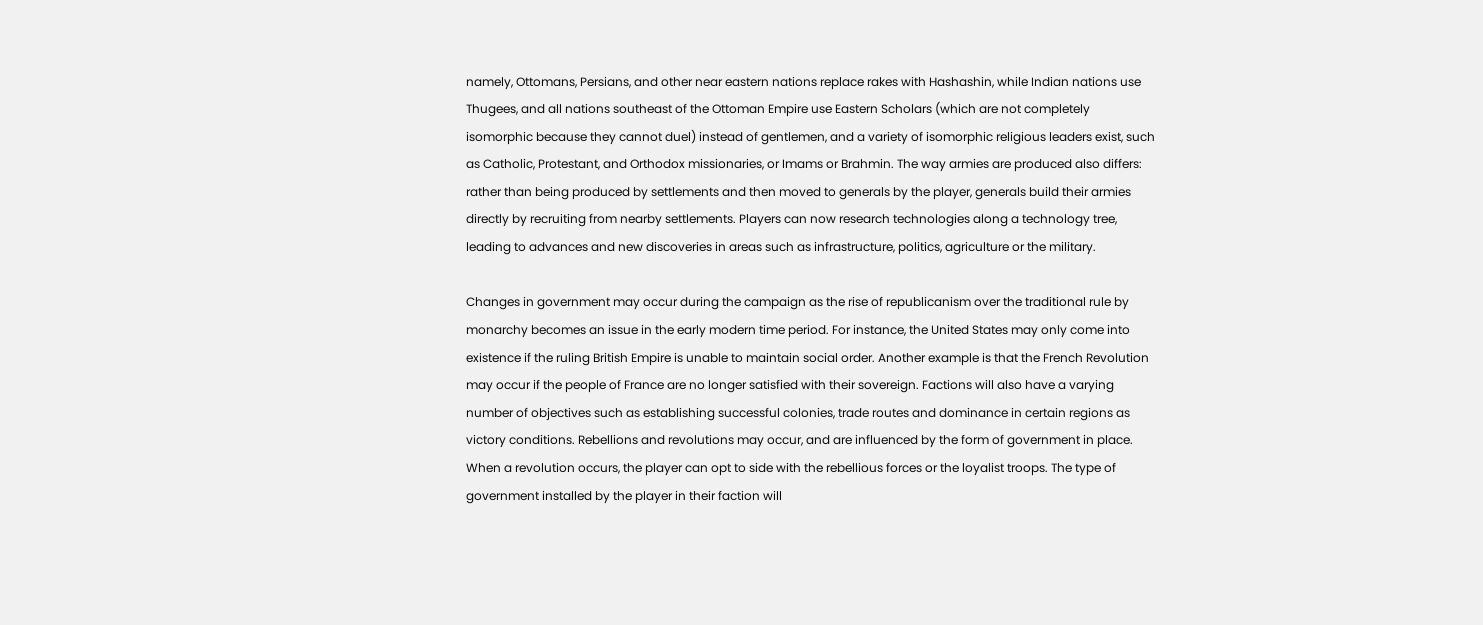namely, Ottomans, Persians, and other near eastern nations replace rakes with Hashashin, while Indian nations use Thugees, and all nations southeast of the Ottoman Empire use Eastern Scholars (which are not completely isomorphic because they cannot duel) instead of gentlemen, and a variety of isomorphic religious leaders exist, such as Catholic, Protestant, and Orthodox missionaries, or Imams or Brahmin. The way armies are produced also differs: rather than being produced by settlements and then moved to generals by the player, generals build their armies directly by recruiting from nearby settlements. Players can now research technologies along a technology tree, leading to advances and new discoveries in areas such as infrastructure, politics, agriculture or the military.

Changes in government may occur during the campaign as the rise of republicanism over the traditional rule by monarchy becomes an issue in the early modern time period. For instance, the United States may only come into existence if the ruling British Empire is unable to maintain social order. Another example is that the French Revolution may occur if the people of France are no longer satisfied with their sovereign. Factions will also have a varying number of objectives such as establishing successful colonies, trade routes and dominance in certain regions as victory conditions. Rebellions and revolutions may occur, and are influenced by the form of government in place. When a revolution occurs, the player can opt to side with the rebellious forces or the loyalist troops. The type of government installed by the player in their faction will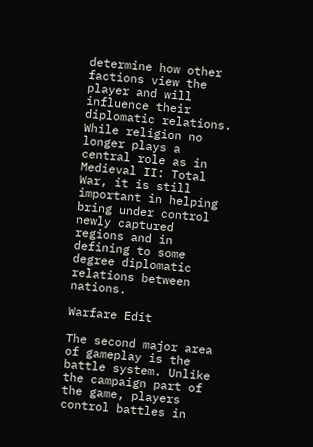determine how other factions view the player and will influence their diplomatic relations. While religion no longer plays a central role as in Medieval II: Total War, it is still important in helping bring under control newly captured regions and in defining to some degree diplomatic relations between nations.

Warfare Edit

The second major area of gameplay is the battle system. Unlike the campaign part of the game, players control battles in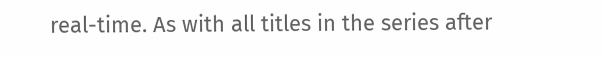real-time. As with all titles in the series after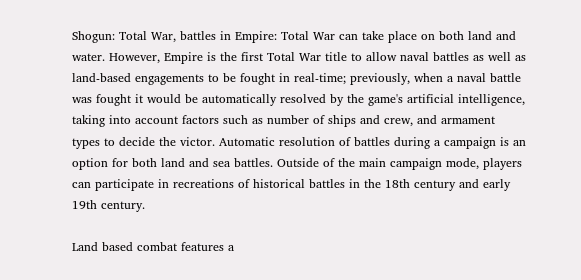Shogun: Total War, battles in Empire: Total War can take place on both land and water. However, Empire is the first Total War title to allow naval battles as well as land-based engagements to be fought in real-time; previously, when a naval battle was fought it would be automatically resolved by the game's artificial intelligence, taking into account factors such as number of ships and crew, and armament types to decide the victor. Automatic resolution of battles during a campaign is an option for both land and sea battles. Outside of the main campaign mode, players can participate in recreations of historical battles in the 18th century and early 19th century.

Land based combat features a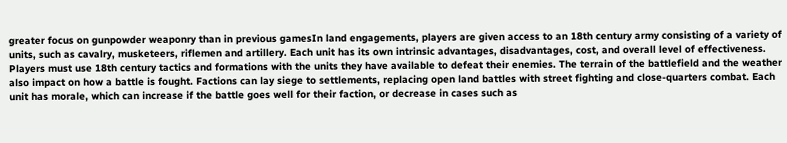greater focus on gunpowder weaponry than in previous gamesIn land engagements, players are given access to an 18th century army consisting of a variety of units, such as cavalry, musketeers, riflemen and artillery. Each unit has its own intrinsic advantages, disadvantages, cost, and overall level of effectiveness. Players must use 18th century tactics and formations with the units they have available to defeat their enemies. The terrain of the battlefield and the weather also impact on how a battle is fought. Factions can lay siege to settlements, replacing open land battles with street fighting and close-quarters combat. Each unit has morale, which can increase if the battle goes well for their faction, or decrease in cases such as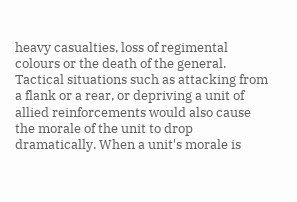heavy casualties, loss of regimental colours or the death of the general. Tactical situations such as attacking from a flank or a rear, or depriving a unit of allied reinforcements would also cause the morale of the unit to drop dramatically. When a unit's morale is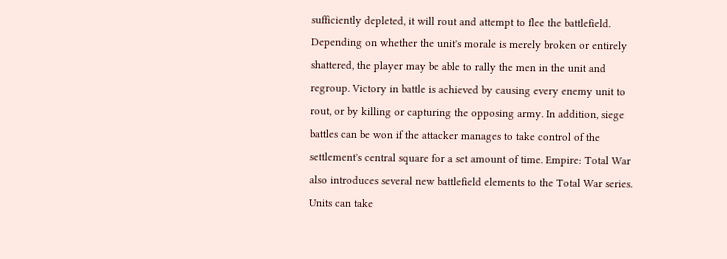sufficiently depleted, it will rout and attempt to flee the battlefield. Depending on whether the unit's morale is merely broken or entirely shattered, the player may be able to rally the men in the unit and regroup. Victory in battle is achieved by causing every enemy unit to rout, or by killing or capturing the opposing army. In addition, siege battles can be won if the attacker manages to take control of the settlement's central square for a set amount of time. Empire: Total War also introduces several new battlefield elements to the Total War series. Units can take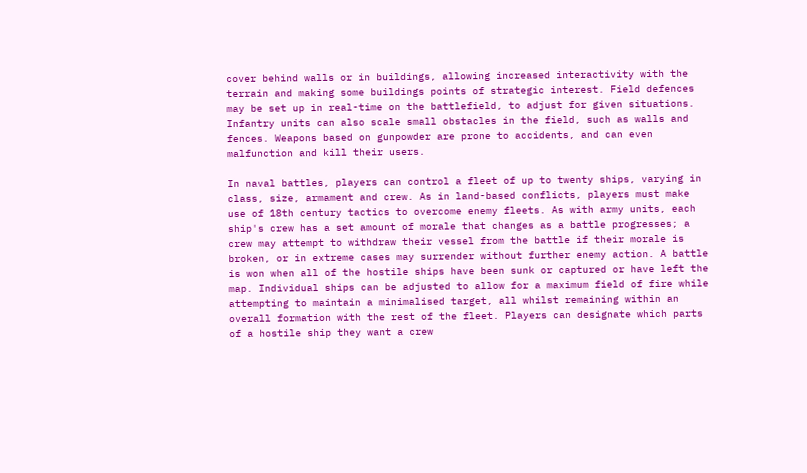cover behind walls or in buildings, allowing increased interactivity with the terrain and making some buildings points of strategic interest. Field defences may be set up in real-time on the battlefield, to adjust for given situations. Infantry units can also scale small obstacles in the field, such as walls and fences. Weapons based on gunpowder are prone to accidents, and can even malfunction and kill their users.

In naval battles, players can control a fleet of up to twenty ships, varying in class, size, armament and crew. As in land-based conflicts, players must make use of 18th century tactics to overcome enemy fleets. As with army units, each ship's crew has a set amount of morale that changes as a battle progresses; a crew may attempt to withdraw their vessel from the battle if their morale is broken, or in extreme cases may surrender without further enemy action. A battle is won when all of the hostile ships have been sunk or captured or have left the map. Individual ships can be adjusted to allow for a maximum field of fire while attempting to maintain a minimalised target, all whilst remaining within an overall formation with the rest of the fleet. Players can designate which parts of a hostile ship they want a crew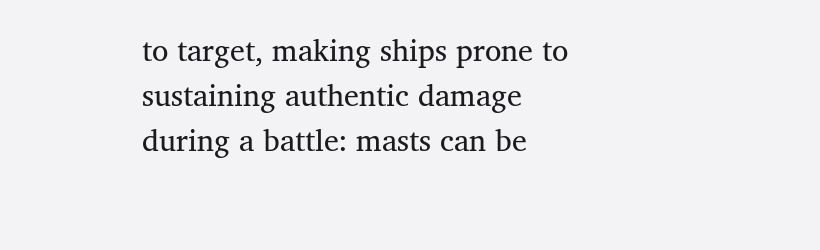to target, making ships prone to sustaining authentic damage during a battle: masts can be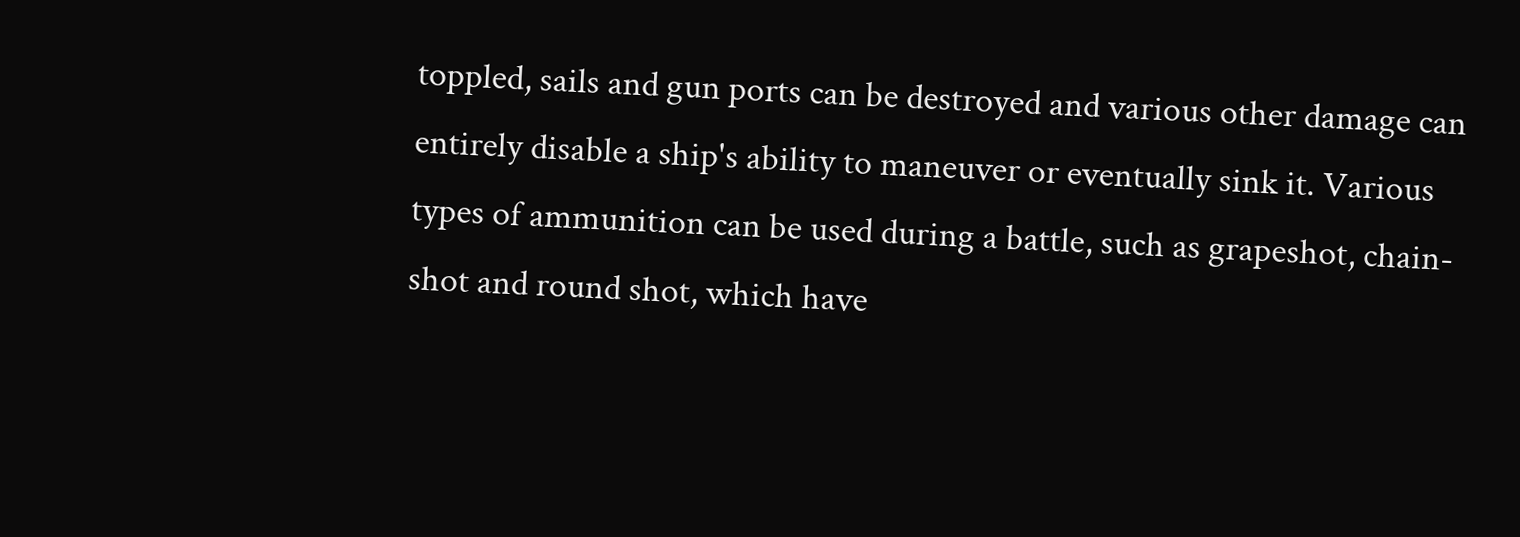toppled, sails and gun ports can be destroyed and various other damage can entirely disable a ship's ability to maneuver or eventually sink it. Various types of ammunition can be used during a battle, such as grapeshot, chain-shot and round shot, which have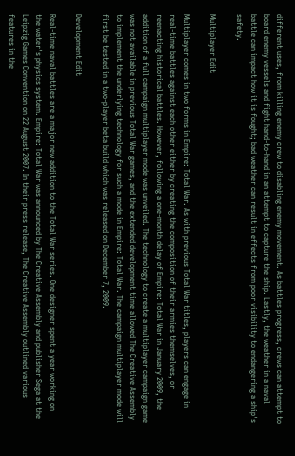different uses, from killing enemy crew to disabling enemy movement. As battles progress, crews can attempt to board enemy vessels and fight hand-to-hand in an attempt to capture the ship. Lastly, the weather in a naval battle can impact how it is fought; bad weather can result in effects from poor visibility to endangering a ship's safety.

Multiplayer Edit

Multiplayer comes in two forms in Empire: Total War. As with previous Total War titles, players can engage in real-time battles against each other either by creating the composition of their armies themselves, or reenacting historical battles. However, following a one-month delay of Empire: Total War in January 2009, the addition of a full campaign multiplayer mode was unveiled. The technology to create a multiplayer campaign game was not available in previous Total War games, and the extended development time allowed The Creative Assembly to implement the underlying technology for such a mode in Empire: Total War. The campaign multiplayer mode will first be tested in a two-player beta build which was released on December 7, 2009.

Development Edit

Real-time naval battles are a major new addition to the Total War series. One designer spent a year working on the water's physics system. Empire: Total War was announced by The Creative Assembly and publisher Sega at the Leipzig Games Convention on 22 August 2007. In their press release, The Creative Assembly outlined various features in the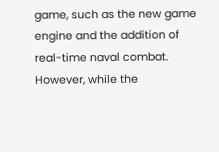game, such as the new game engine and the addition of real-time naval combat. However, while the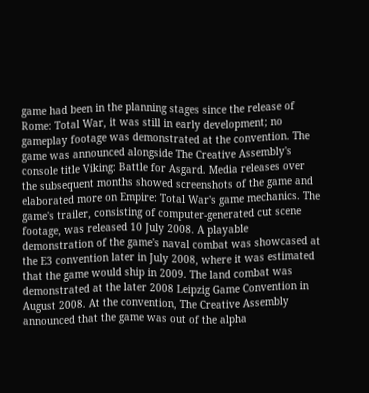game had been in the planning stages since the release of Rome: Total War, it was still in early development; no gameplay footage was demonstrated at the convention. The game was announced alongside The Creative Assembly's console title Viking: Battle for Asgard. Media releases over the subsequent months showed screenshots of the game and elaborated more on Empire: Total War's game mechanics. The game's trailer, consisting of computer-generated cut scene footage, was released 10 July 2008. A playable demonstration of the game's naval combat was showcased at the E3 convention later in July 2008, where it was estimated that the game would ship in 2009. The land combat was demonstrated at the later 2008 Leipzig Game Convention in August 2008. At the convention, The Creative Assembly announced that the game was out of the alpha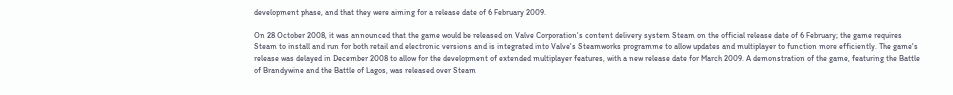development phase, and that they were aiming for a release date of 6 February 2009.

On 28 October 2008, it was announced that the game would be released on Valve Corporation's content delivery system Steam on the official release date of 6 February; the game requires Steam to install and run for both retail and electronic versions and is integrated into Valve's Steamworks programme to allow updates and multiplayer to function more efficiently. The game's release was delayed in December 2008 to allow for the development of extended multiplayer features, with a new release date for March 2009. A demonstration of the game, featuring the Battle of Brandywine and the Battle of Lagos, was released over Steam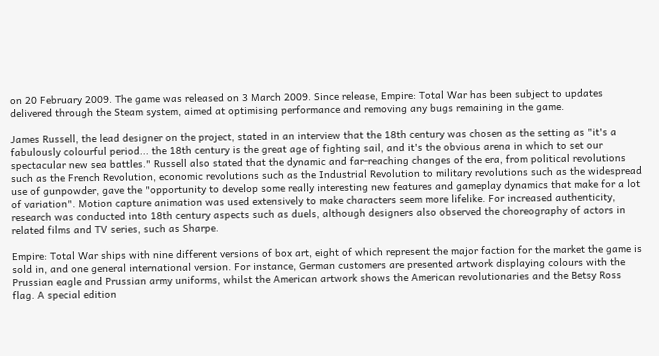on 20 February 2009. The game was released on 3 March 2009. Since release, Empire: Total War has been subject to updates delivered through the Steam system, aimed at optimising performance and removing any bugs remaining in the game.

James Russell, the lead designer on the project, stated in an interview that the 18th century was chosen as the setting as "it's a fabulously colourful period... the 18th century is the great age of fighting sail, and it's the obvious arena in which to set our spectacular new sea battles." Russell also stated that the dynamic and far-reaching changes of the era, from political revolutions such as the French Revolution, economic revolutions such as the Industrial Revolution to military revolutions such as the widespread use of gunpowder, gave the "opportunity to develop some really interesting new features and gameplay dynamics that make for a lot of variation". Motion capture animation was used extensively to make characters seem more lifelike. For increased authenticity, research was conducted into 18th century aspects such as duels, although designers also observed the choreography of actors in related films and TV series, such as Sharpe.

Empire: Total War ships with nine different versions of box art, eight of which represent the major faction for the market the game is sold in, and one general international version. For instance, German customers are presented artwork displaying colours with the Prussian eagle and Prussian army uniforms, whilst the American artwork shows the American revolutionaries and the Betsy Ross flag. A special edition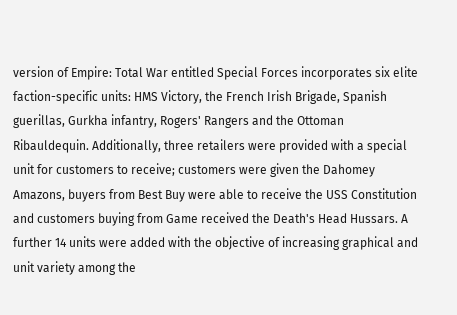version of Empire: Total War entitled Special Forces incorporates six elite faction-specific units: HMS Victory, the French Irish Brigade, Spanish guerillas, Gurkha infantry, Rogers' Rangers and the Ottoman Ribauldequin. Additionally, three retailers were provided with a special unit for customers to receive; customers were given the Dahomey Amazons, buyers from Best Buy were able to receive the USS Constitution and customers buying from Game received the Death's Head Hussars. A further 14 units were added with the objective of increasing graphical and unit variety among the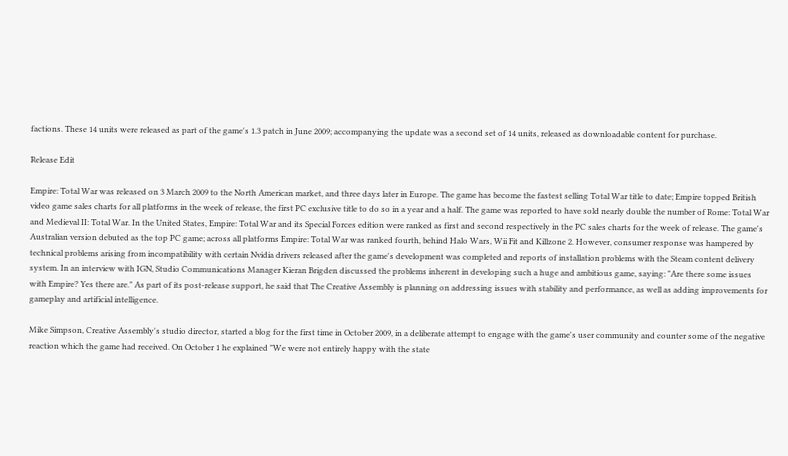factions. These 14 units were released as part of the game's 1.3 patch in June 2009; accompanying the update was a second set of 14 units, released as downloadable content for purchase.

Release Edit

Empire: Total War was released on 3 March 2009 to the North American market, and three days later in Europe. The game has become the fastest selling Total War title to date; Empire topped British video game sales charts for all platforms in the week of release, the first PC exclusive title to do so in a year and a half. The game was reported to have sold nearly double the number of Rome: Total War and Medieval II: Total War. In the United States, Empire: Total War and its Special Forces edition were ranked as first and second respectively in the PC sales charts for the week of release. The game's Australian version debuted as the top PC game; across all platforms Empire: Total War was ranked fourth, behind Halo Wars, Wii Fit and Killzone 2. However, consumer response was hampered by technical problems arising from incompatibility with certain Nvidia drivers released after the game's development was completed and reports of installation problems with the Steam content delivery system. In an interview with IGN, Studio Communications Manager Kieran Brigden discussed the problems inherent in developing such a huge and ambitious game, saying: "Are there some issues with Empire? Yes there are." As part of its post-release support, he said that The Creative Assembly is planning on addressing issues with stability and performance, as well as adding improvements for gameplay and artificial intelligence.

Mike Simpson, Creative Assembly's studio director, started a blog for the first time in October 2009, in a deliberate attempt to engage with the game's user community and counter some of the negative reaction which the game had received. On October 1 he explained "We were not entirely happy with the state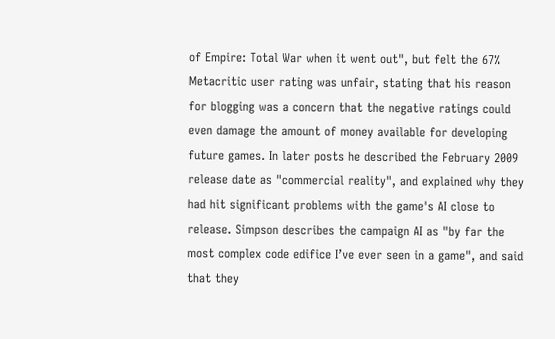of Empire: Total War when it went out", but felt the 67% Metacritic user rating was unfair, stating that his reason for blogging was a concern that the negative ratings could even damage the amount of money available for developing future games. In later posts he described the February 2009 release date as "commercial reality", and explained why they had hit significant problems with the game's AI close to release. Simpson describes the campaign AI as "by far the most complex code edifice I’ve ever seen in a game", and said that they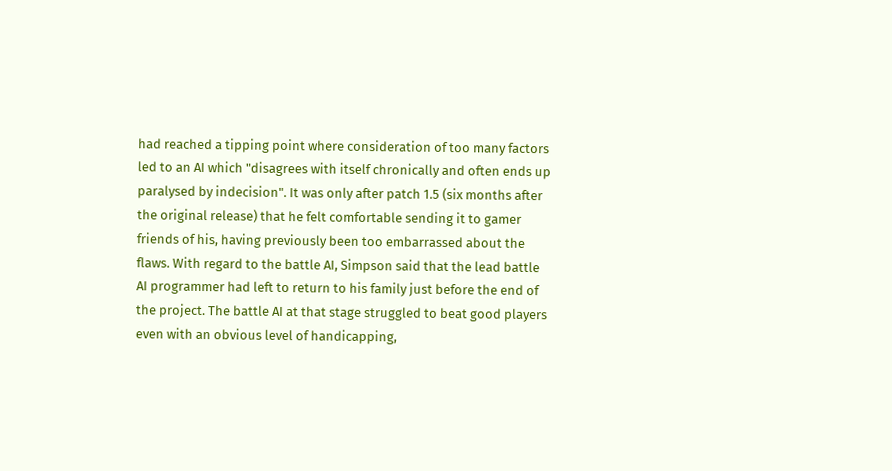had reached a tipping point where consideration of too many factors led to an AI which "disagrees with itself chronically and often ends up paralysed by indecision". It was only after patch 1.5 (six months after the original release) that he felt comfortable sending it to gamer friends of his, having previously been too embarrassed about the flaws. With regard to the battle AI, Simpson said that the lead battle AI programmer had left to return to his family just before the end of the project. The battle AI at that stage struggled to beat good players even with an obvious level of handicapping,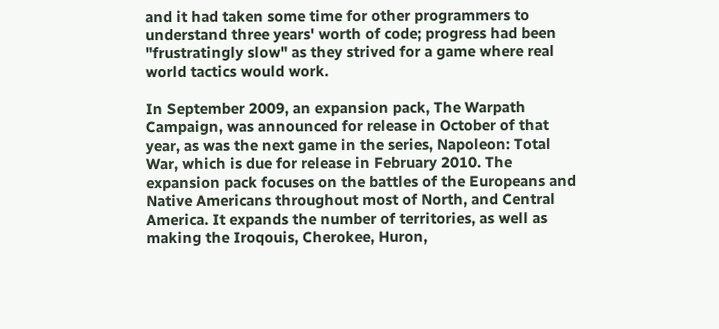and it had taken some time for other programmers to understand three years' worth of code; progress had been "frustratingly slow" as they strived for a game where real world tactics would work.

In September 2009, an expansion pack, The Warpath Campaign, was announced for release in October of that year, as was the next game in the series, Napoleon: Total War, which is due for release in February 2010. The expansion pack focuses on the battles of the Europeans and Native Americans throughout most of North, and Central America. It expands the number of territories, as well as making the Iroqouis, Cherokee, Huron,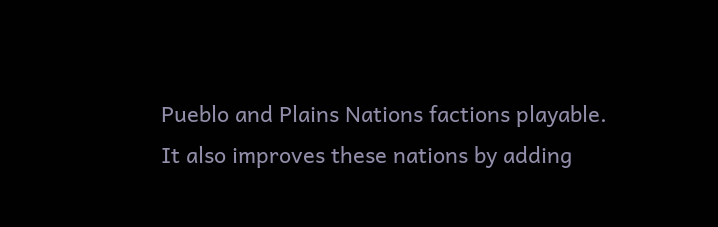Pueblo and Plains Nations factions playable. It also improves these nations by adding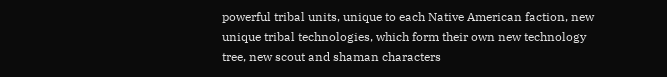powerful tribal units, unique to each Native American faction, new unique tribal technologies, which form their own new technology tree, new scout and shaman characters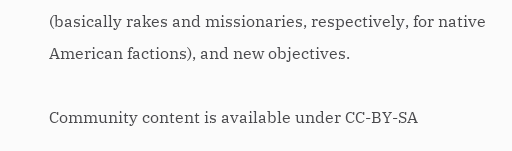(basically rakes and missionaries, respectively, for native American factions), and new objectives.

Community content is available under CC-BY-SA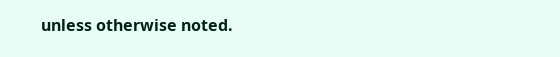unless otherwise noted.